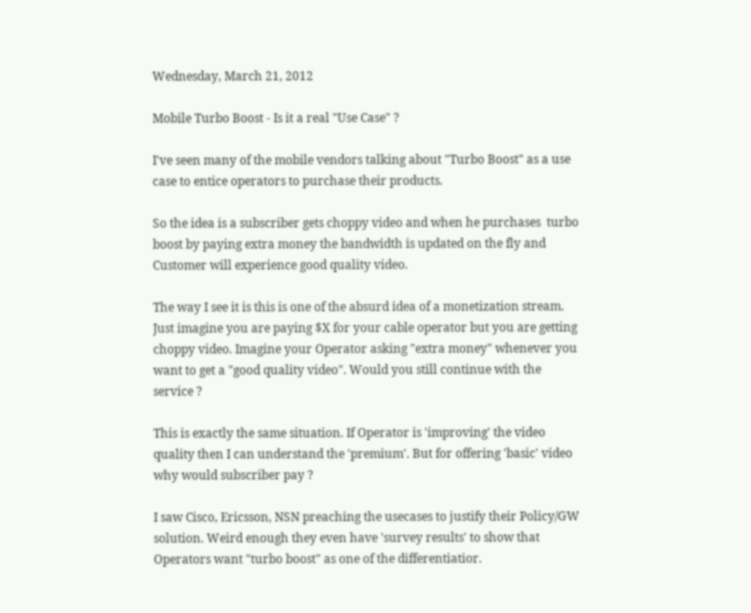Wednesday, March 21, 2012

Mobile Turbo Boost - Is it a real "Use Case" ?

I've seen many of the mobile vendors talking about "Turbo Boost" as a use case to entice operators to purchase their products.

So the idea is a subscriber gets choppy video and when he purchases  turbo boost by paying extra money the bandwidth is updated on the fly and Customer will experience good quality video.

The way I see it is this is one of the absurd idea of a monetization stream. Just imagine you are paying $X for your cable operator but you are getting choppy video. Imagine your Operator asking "extra money" whenever you want to get a "good quality video". Would you still continue with the service ?

This is exactly the same situation. If Operator is 'improving' the video quality then I can understand the 'premium'. But for offering 'basic' video why would subscriber pay ?

I saw Cisco, Ericsson, NSN preaching the usecases to justify their Policy/GW solution. Weird enough they even have 'survey results' to show that Operators want "turbo boost" as one of the differentiatior.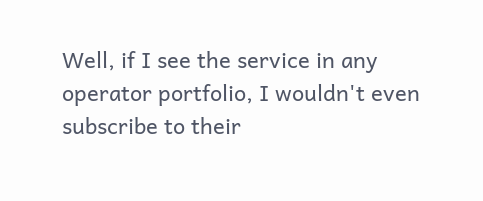Well, if I see the service in any operator portfolio, I wouldn't even subscribe to their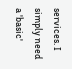services. I simply need a 'basic'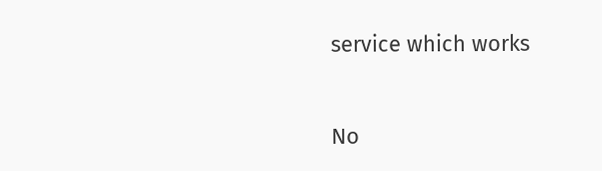service which works


No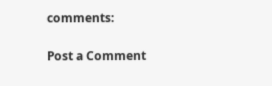comments:

Post a Comment